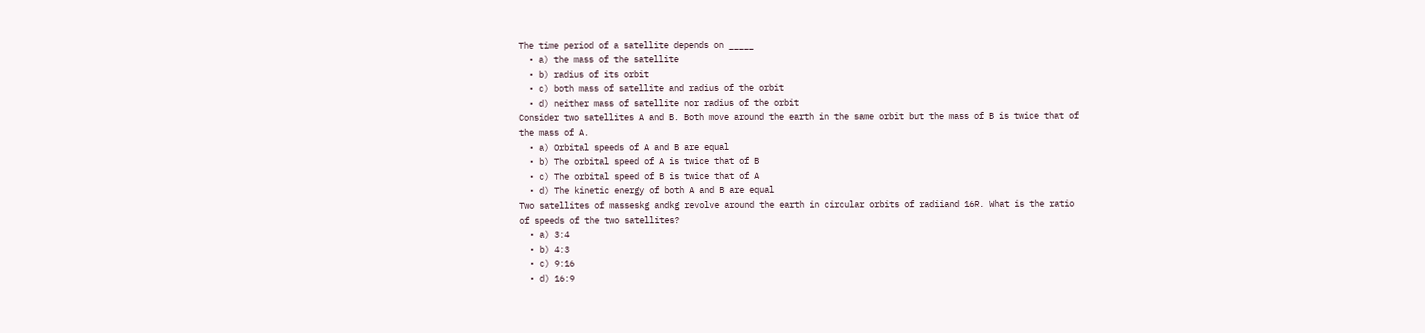The time period of a satellite depends on _____
  • a) the mass of the satellite
  • b) radius of its orbit
  • c) both mass of satellite and radius of the orbit
  • d) neither mass of satellite nor radius of the orbit
Consider two satellites A and B. Both move around the earth in the same orbit but the mass of B is twice that of the mass of A.
  • a) Orbital speeds of A and B are equal
  • b) The orbital speed of A is twice that of B
  • c) The orbital speed of B is twice that of A
  • d) The kinetic energy of both A and B are equal
Two satellites of masseskg andkg revolve around the earth in circular orbits of radiiand 16R. What is the ratio of speeds of the two satellites?
  • a) 3:4
  • b) 4:3
  • c) 9:16
  • d) 16:9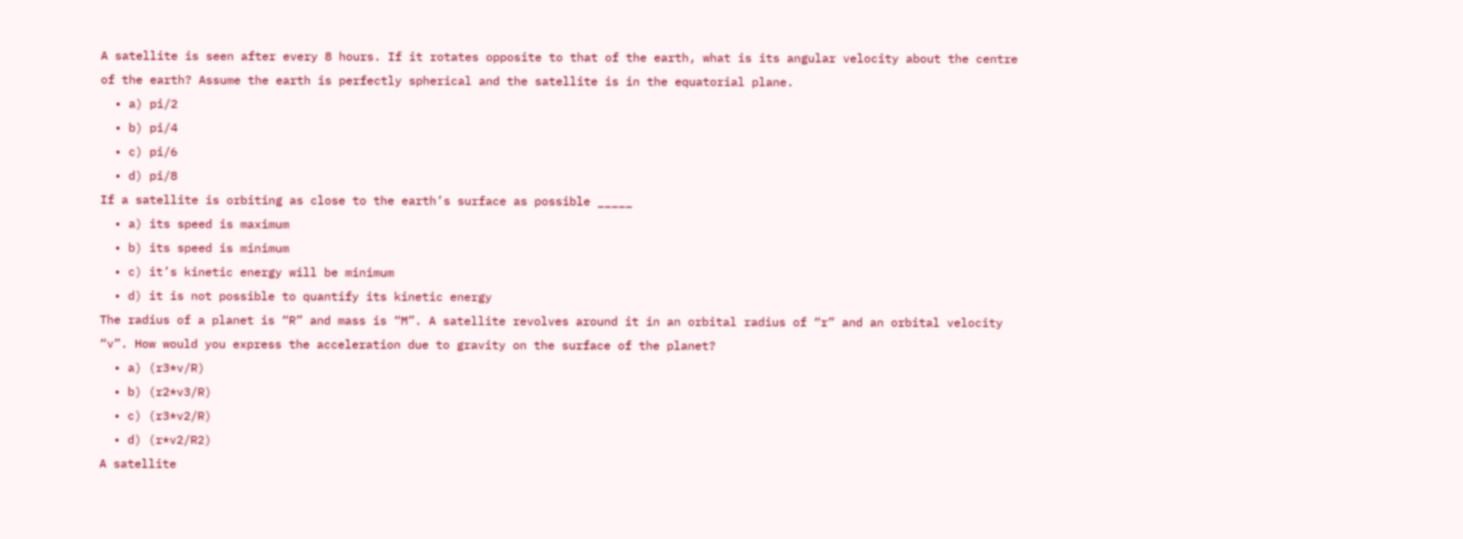A satellite is seen after every 8 hours. If it rotates opposite to that of the earth, what is its angular velocity about the centre of the earth? Assume the earth is perfectly spherical and the satellite is in the equatorial plane.
  • a) pi/2
  • b) pi/4
  • c) pi/6
  • d) pi/8
If a satellite is orbiting as close to the earth’s surface as possible _____
  • a) its speed is maximum
  • b) its speed is minimum
  • c) it’s kinetic energy will be minimum
  • d) it is not possible to quantify its kinetic energy
The radius of a planet is “R” and mass is “M”. A satellite revolves around it in an orbital radius of “r” and an orbital velocity “v”. How would you express the acceleration due to gravity on the surface of the planet?
  • a) (r3*v/R)
  • b) (r2*v3/R)
  • c) (r3*v2/R)
  • d) (r*v2/R2)
A satellite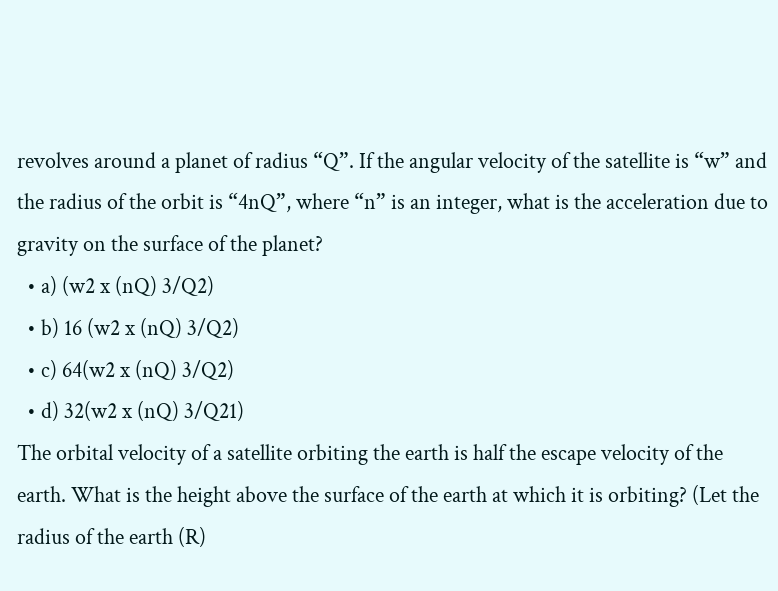revolves around a planet of radius “Q”. If the angular velocity of the satellite is “w” and the radius of the orbit is “4nQ”, where “n” is an integer, what is the acceleration due to gravity on the surface of the planet?
  • a) (w2 x (nQ) 3/Q2)
  • b) 16 (w2 x (nQ) 3/Q2)
  • c) 64(w2 x (nQ) 3/Q2)
  • d) 32(w2 x (nQ) 3/Q21)
The orbital velocity of a satellite orbiting the earth is half the escape velocity of the earth. What is the height above the surface of the earth at which it is orbiting? (Let the radius of the earth (R)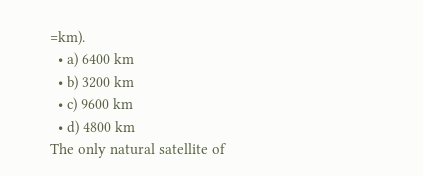=km).
  • a) 6400 km
  • b) 3200 km
  • c) 9600 km
  • d) 4800 km
The only natural satellite of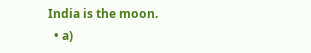India is the moon.
  • a)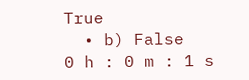True
  • b) False
0 h : 0 m : 1 s